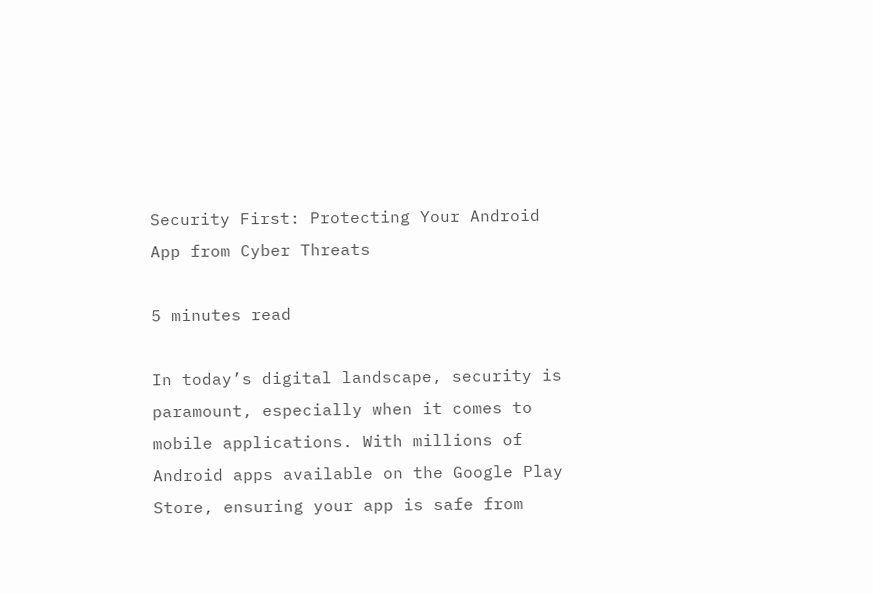Security First: Protecting Your Android App from Cyber Threats

5 minutes read

In today’s digital landscape, security is paramount, especially when it comes to mobile applications. With millions of Android apps available on the Google Play Store, ensuring your app is safe from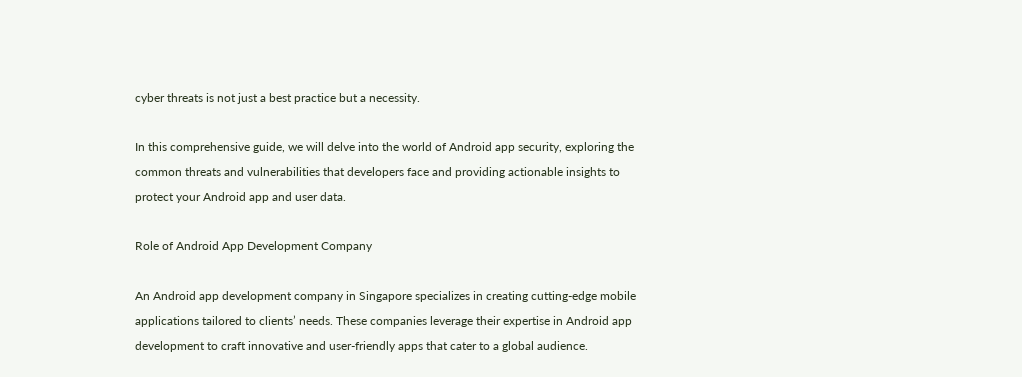cyber threats is not just a best practice but a necessity.

In this comprehensive guide, we will delve into the world of Android app security, exploring the common threats and vulnerabilities that developers face and providing actionable insights to protect your Android app and user data.

Role of Android App Development Company

An Android app development company in Singapore specializes in creating cutting-edge mobile applications tailored to clients’ needs. These companies leverage their expertise in Android app development to craft innovative and user-friendly apps that cater to a global audience.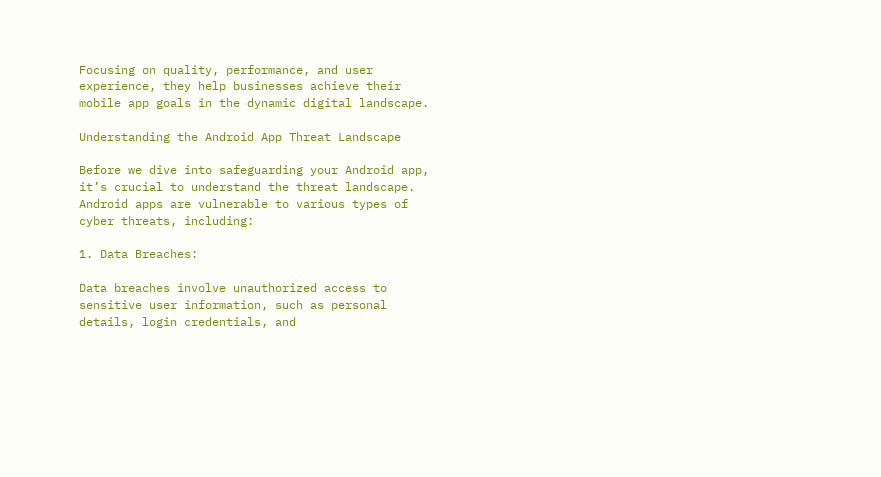Focusing on quality, performance, and user experience, they help businesses achieve their mobile app goals in the dynamic digital landscape.

Understanding the Android App Threat Landscape

Before we dive into safeguarding your Android app, it’s crucial to understand the threat landscape. Android apps are vulnerable to various types of cyber threats, including:

1. Data Breaches:

Data breaches involve unauthorized access to sensitive user information, such as personal details, login credentials, and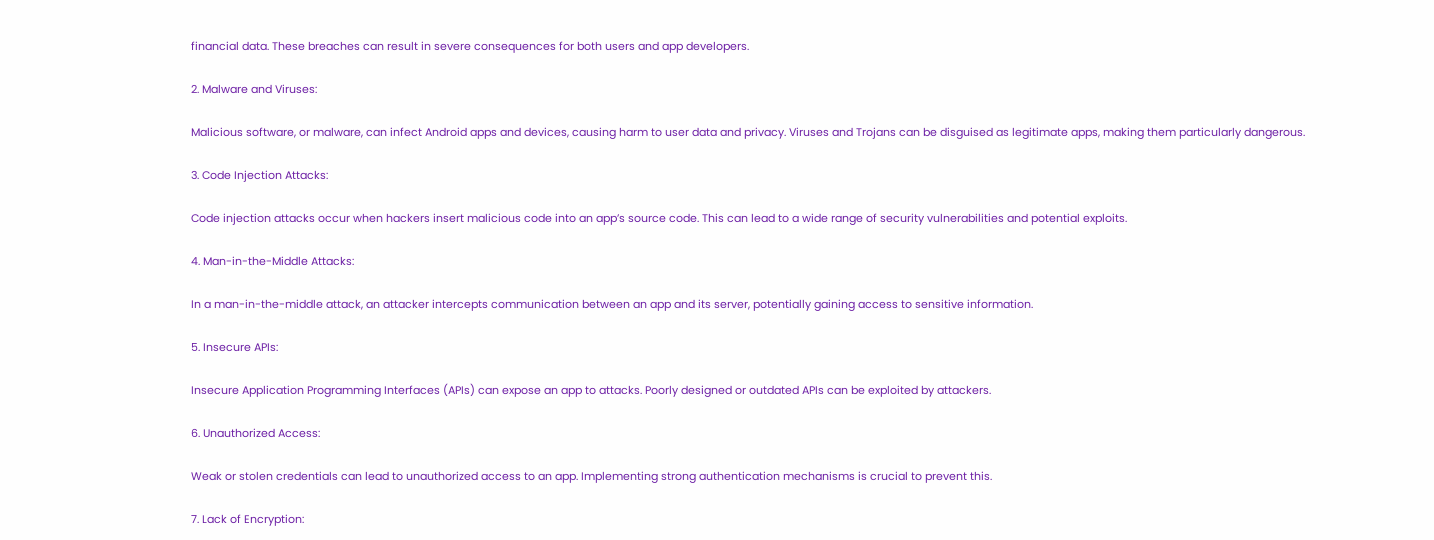financial data. These breaches can result in severe consequences for both users and app developers.

2. Malware and Viruses:

Malicious software, or malware, can infect Android apps and devices, causing harm to user data and privacy. Viruses and Trojans can be disguised as legitimate apps, making them particularly dangerous.

3. Code Injection Attacks:

Code injection attacks occur when hackers insert malicious code into an app’s source code. This can lead to a wide range of security vulnerabilities and potential exploits.

4. Man-in-the-Middle Attacks:

In a man-in-the-middle attack, an attacker intercepts communication between an app and its server, potentially gaining access to sensitive information.

5. Insecure APIs:

Insecure Application Programming Interfaces (APIs) can expose an app to attacks. Poorly designed or outdated APIs can be exploited by attackers.

6. Unauthorized Access:

Weak or stolen credentials can lead to unauthorized access to an app. Implementing strong authentication mechanisms is crucial to prevent this.

7. Lack of Encryption: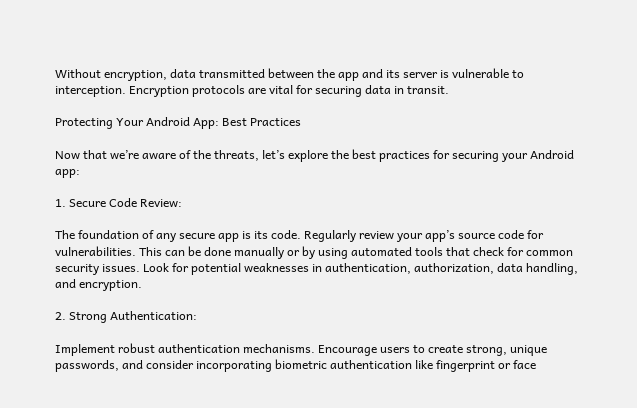Without encryption, data transmitted between the app and its server is vulnerable to interception. Encryption protocols are vital for securing data in transit.

Protecting Your Android App: Best Practices

Now that we’re aware of the threats, let’s explore the best practices for securing your Android app:

1. Secure Code Review:

The foundation of any secure app is its code. Regularly review your app’s source code for vulnerabilities. This can be done manually or by using automated tools that check for common security issues. Look for potential weaknesses in authentication, authorization, data handling, and encryption.

2. Strong Authentication:

Implement robust authentication mechanisms. Encourage users to create strong, unique passwords, and consider incorporating biometric authentication like fingerprint or face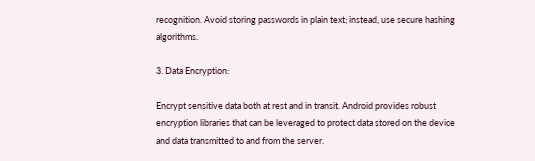recognition. Avoid storing passwords in plain text; instead, use secure hashing algorithms.

3. Data Encryption:

Encrypt sensitive data both at rest and in transit. Android provides robust encryption libraries that can be leveraged to protect data stored on the device and data transmitted to and from the server.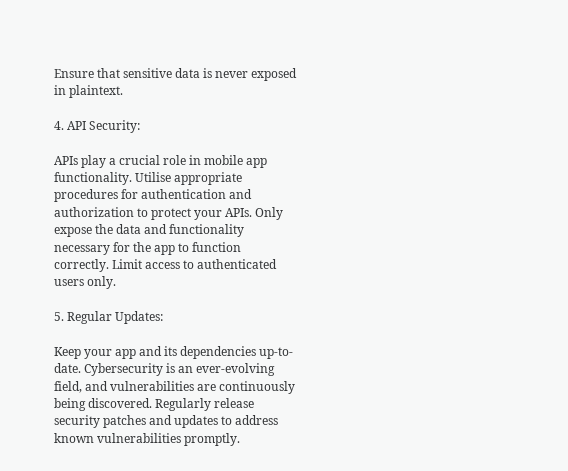Ensure that sensitive data is never exposed in plaintext.

4. API Security:

APIs play a crucial role in mobile app functionality. Utilise appropriate procedures for authentication and authorization to protect your APIs. Only expose the data and functionality necessary for the app to function correctly. Limit access to authenticated users only.

5. Regular Updates:

Keep your app and its dependencies up-to-date. Cybersecurity is an ever-evolving field, and vulnerabilities are continuously being discovered. Regularly release security patches and updates to address known vulnerabilities promptly.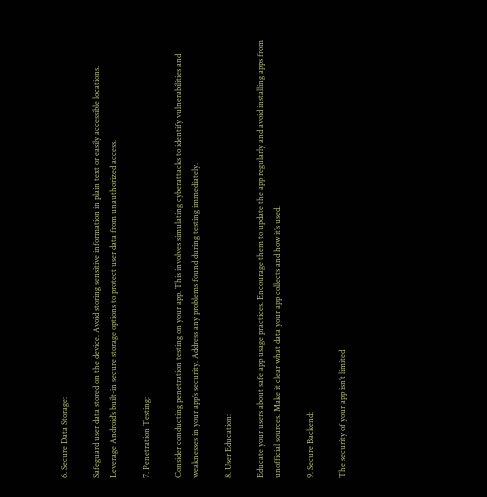6. Secure Data Storage:

Safeguard user data stored on the device. Avoid storing sensitive information in plain text or easily accessible locations. Leverage Android’s built-in secure storage options to protect user data from unauthorized access.

7. Penetration Testing:

Consider conducting penetration testing on your app. This involves simulating cyberattacks to identify vulnerabilities and weaknesses in your app’s security. Address any problems found during testing immediately.

8. User Education:

Educate your users about safe app usage practices. Encourage them to update the app regularly and avoid installing apps from unofficial sources. Make it clear what data your app collects and how it’s used.

9. Secure Backend:

The security of your app isn’t limited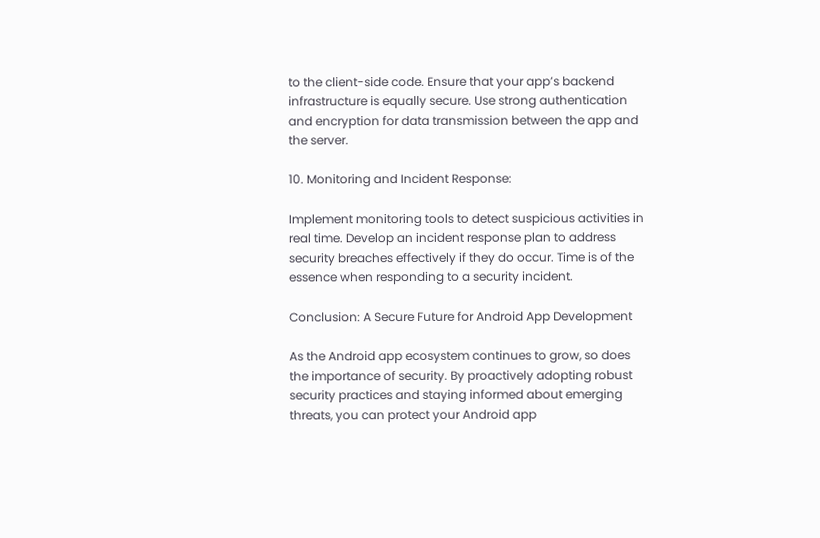to the client-side code. Ensure that your app’s backend infrastructure is equally secure. Use strong authentication and encryption for data transmission between the app and the server.

10. Monitoring and Incident Response:

Implement monitoring tools to detect suspicious activities in real time. Develop an incident response plan to address security breaches effectively if they do occur. Time is of the essence when responding to a security incident.

Conclusion: A Secure Future for Android App Development

As the Android app ecosystem continues to grow, so does the importance of security. By proactively adopting robust security practices and staying informed about emerging threats, you can protect your Android app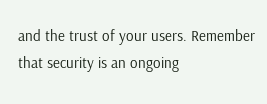and the trust of your users. Remember that security is an ongoing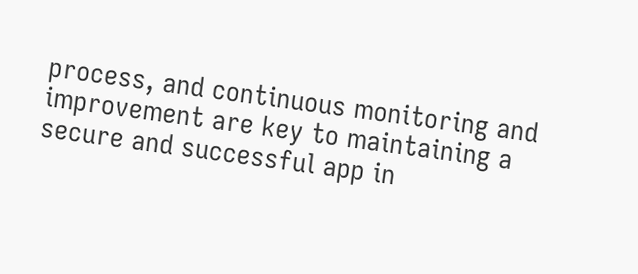process, and continuous monitoring and improvement are key to maintaining a secure and successful app in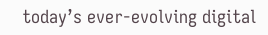today’s ever-evolving digital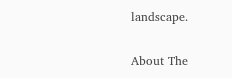landscape.

About The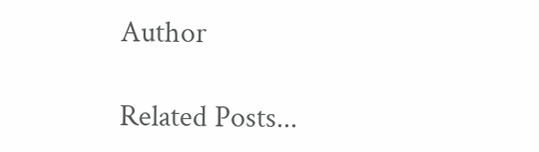Author

Related Posts...